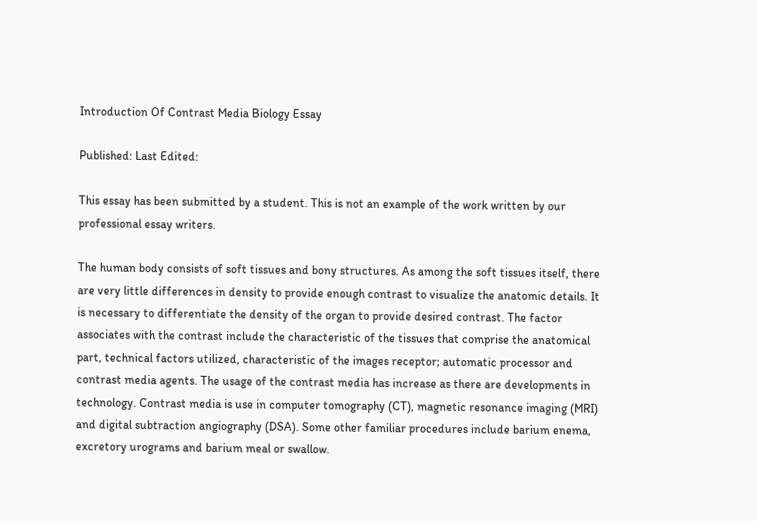Introduction Of Contrast Media Biology Essay

Published: Last Edited:

This essay has been submitted by a student. This is not an example of the work written by our professional essay writers.

The human body consists of soft tissues and bony structures. As among the soft tissues itself, there are very little differences in density to provide enough contrast to visualize the anatomic details. It is necessary to differentiate the density of the organ to provide desired contrast. The factor associates with the contrast include the characteristic of the tissues that comprise the anatomical part, technical factors utilized, characteristic of the images receptor; automatic processor and contrast media agents. The usage of the contrast media has increase as there are developments in technology. Contrast media is use in computer tomography (CT), magnetic resonance imaging (MRI) and digital subtraction angiography (DSA). Some other familiar procedures include barium enema, excretory urograms and barium meal or swallow.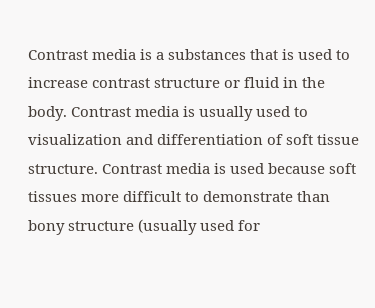Contrast media is a substances that is used to increase contrast structure or fluid in the body. Contrast media is usually used to visualization and differentiation of soft tissue structure. Contrast media is used because soft tissues more difficult to demonstrate than bony structure (usually used for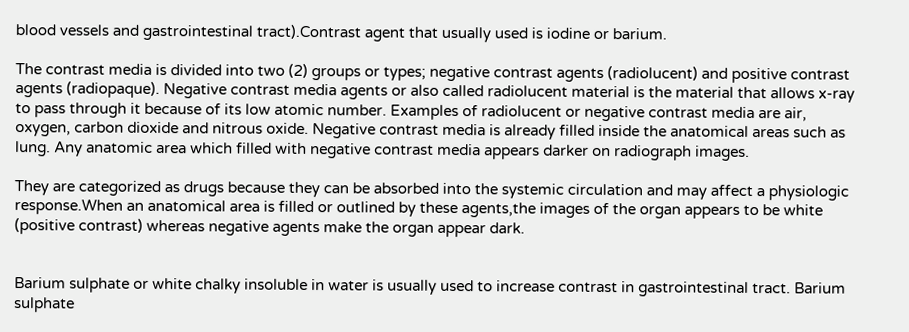blood vessels and gastrointestinal tract).Contrast agent that usually used is iodine or barium.

The contrast media is divided into two (2) groups or types; negative contrast agents (radiolucent) and positive contrast agents (radiopaque). Negative contrast media agents or also called radiolucent material is the material that allows x-ray to pass through it because of its low atomic number. Examples of radiolucent or negative contrast media are air, oxygen, carbon dioxide and nitrous oxide. Negative contrast media is already filled inside the anatomical areas such as lung. Any anatomic area which filled with negative contrast media appears darker on radiograph images.

They are categorized as drugs because they can be absorbed into the systemic circulation and may affect a physiologic response.When an anatomical area is filled or outlined by these agents,the images of the organ appears to be white (positive contrast) whereas negative agents make the organ appear dark.


Barium sulphate or white chalky insoluble in water is usually used to increase contrast in gastrointestinal tract. Barium sulphate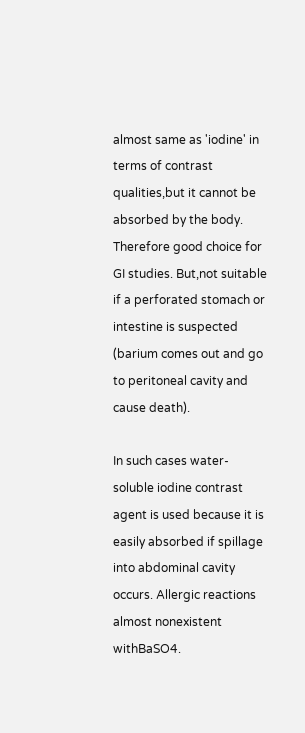almost same as 'iodine' in terms of contrast qualities,but it cannot be absorbed by the body. Therefore good choice for GI studies. But,not suitable if a perforated stomach or intestine is suspected (barium comes out and go to peritoneal cavity and cause death).

In such cases water-soluble iodine contrast agent is used because it is easily absorbed if spillage into abdominal cavity occurs. Allergic reactions almost nonexistent withBaSO4.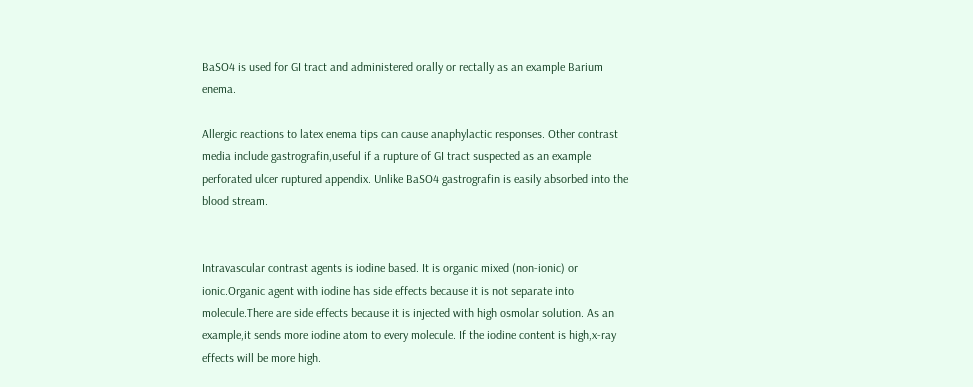BaSO4 is used for GI tract and administered orally or rectally as an example Barium enema.

Allergic reactions to latex enema tips can cause anaphylactic responses. Other contrast media include gastrografin,useful if a rupture of GI tract suspected as an example perforated ulcer ruptured appendix. Unlike BaSO4 gastrografin is easily absorbed into the blood stream.


Intravascular contrast agents is iodine based. It is organic mixed (non-ionic) or ionic.Organic agent with iodine has side effects because it is not separate into molecule.There are side effects because it is injected with high osmolar solution. As an example,it sends more iodine atom to every molecule. If the iodine content is high,x-ray effects will be more high.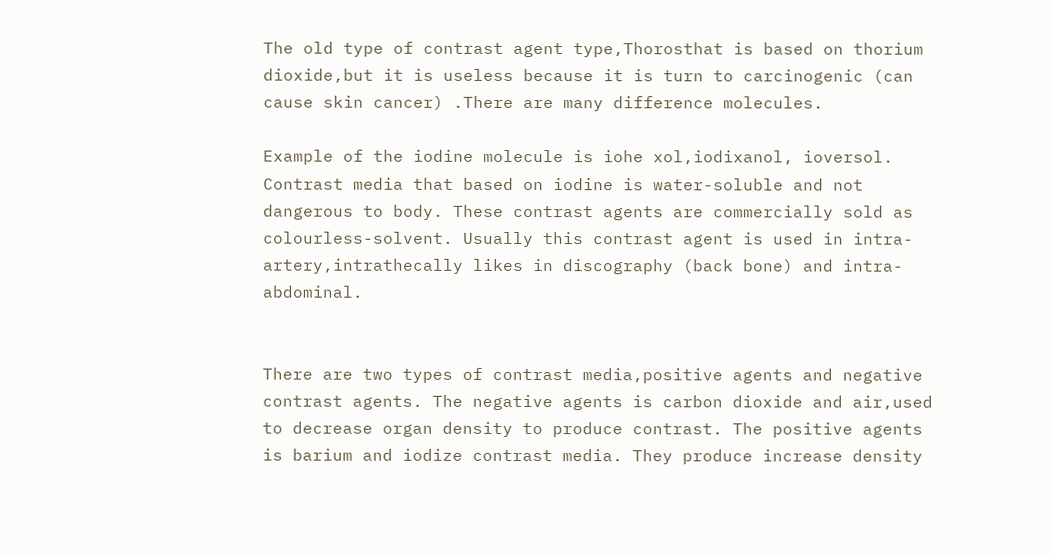The old type of contrast agent type,Thorosthat is based on thorium dioxide,but it is useless because it is turn to carcinogenic (can cause skin cancer) .There are many difference molecules.

Example of the iodine molecule is iohe xol,iodixanol, ioversol. Contrast media that based on iodine is water-soluble and not dangerous to body. These contrast agents are commercially sold as colourless-solvent. Usually this contrast agent is used in intra-artery,intrathecally likes in discography (back bone) and intra-abdominal.


There are two types of contrast media,positive agents and negative contrast agents. The negative agents is carbon dioxide and air,used to decrease organ density to produce contrast. The positive agents is barium and iodize contrast media. They produce increase density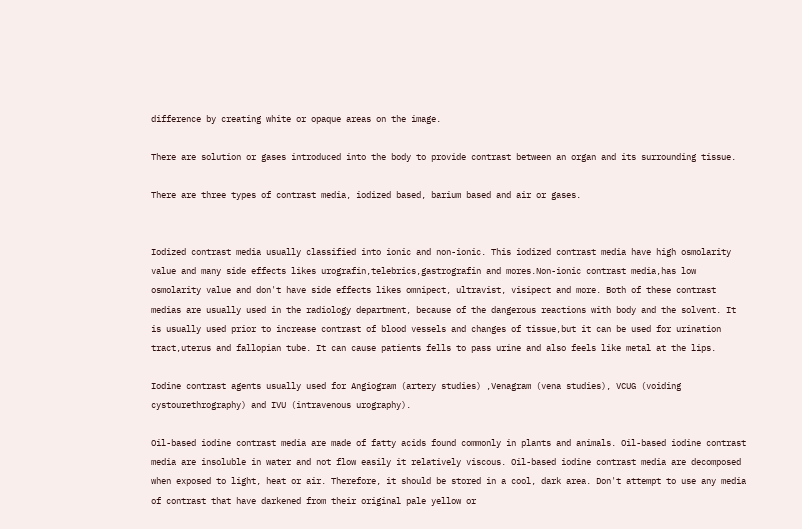difference by creating white or opaque areas on the image.

There are solution or gases introduced into the body to provide contrast between an organ and its surrounding tissue.

There are three types of contrast media, iodized based, barium based and air or gases.


Iodized contrast media usually classified into ionic and non-ionic. This iodized contrast media have high osmolarity value and many side effects likes urografin,telebrics,gastrografin and mores.Non-ionic contrast media,has low osmolarity value and don't have side effects likes omnipect, ultravist, visipect and more. Both of these contrast medias are usually used in the radiology department, because of the dangerous reactions with body and the solvent. It is usually used prior to increase contrast of blood vessels and changes of tissue,but it can be used for urination tract,uterus and fallopian tube. It can cause patients fells to pass urine and also feels like metal at the lips.

Iodine contrast agents usually used for Angiogram (artery studies) ,Venagram (vena studies), VCUG (voiding cystourethrography) and IVU (intravenous urography).

Oil-based iodine contrast media are made of fatty acids found commonly in plants and animals. Oil-based iodine contrast media are insoluble in water and not flow easily it relatively viscous. Oil-based iodine contrast media are decomposed when exposed to light, heat or air. Therefore, it should be stored in a cool, dark area. Don't attempt to use any media of contrast that have darkened from their original pale yellow or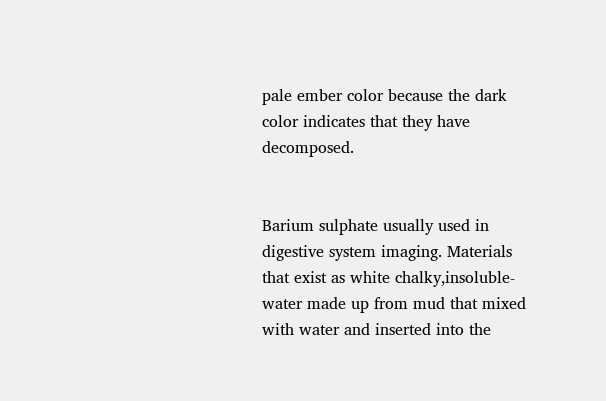pale ember color because the dark color indicates that they have decomposed.


Barium sulphate usually used in digestive system imaging. Materials that exist as white chalky,insoluble-water made up from mud that mixed with water and inserted into the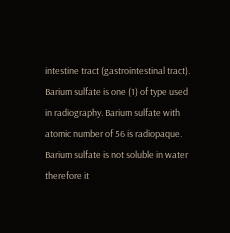intestine tract (gastrointestinal tract). Barium sulfate is one (1) of type used in radiography. Barium sulfate with atomic number of 56 is radiopaque. Barium sulfate is not soluble in water therefore it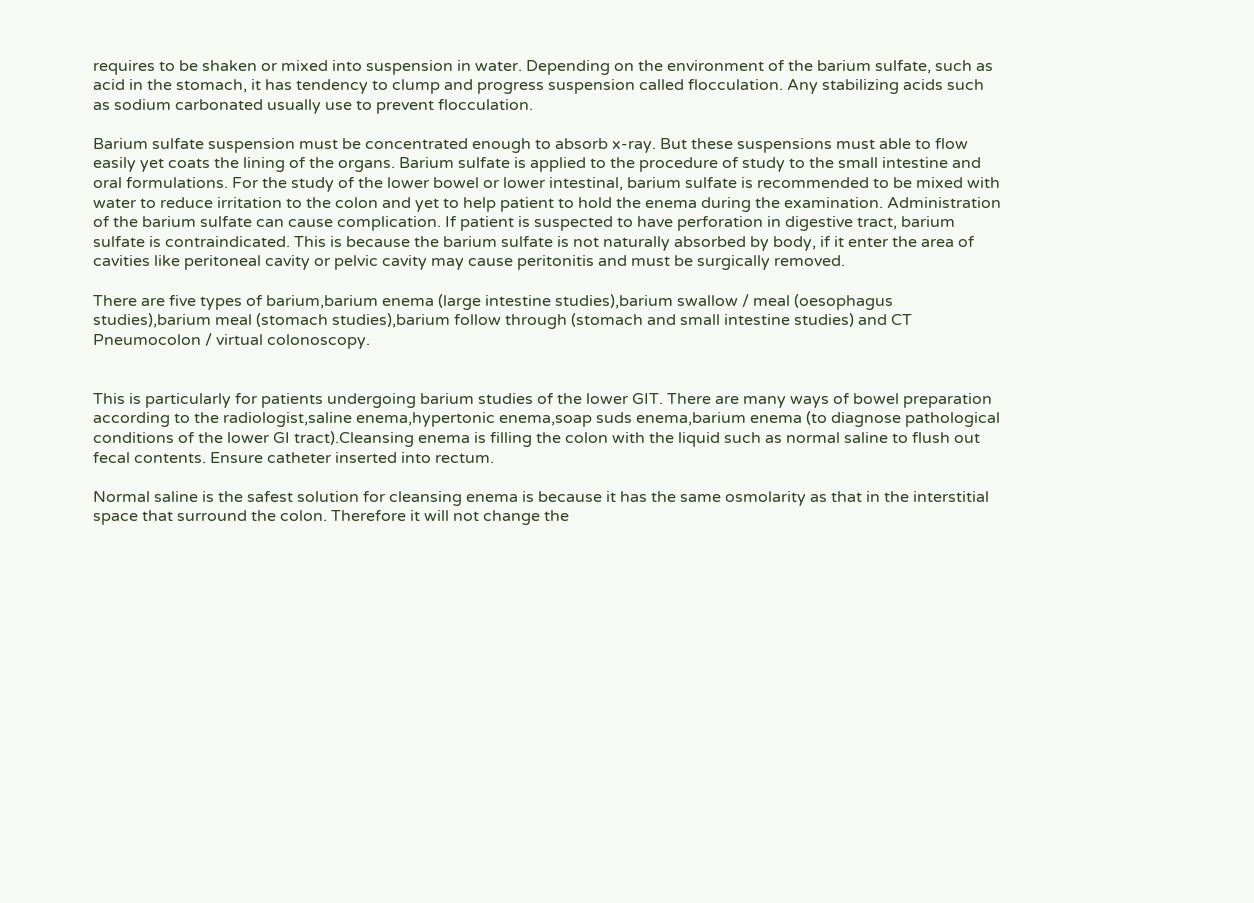requires to be shaken or mixed into suspension in water. Depending on the environment of the barium sulfate, such as acid in the stomach, it has tendency to clump and progress suspension called flocculation. Any stabilizing acids such as sodium carbonated usually use to prevent flocculation.

Barium sulfate suspension must be concentrated enough to absorb x-ray. But these suspensions must able to flow easily yet coats the lining of the organs. Barium sulfate is applied to the procedure of study to the small intestine and oral formulations. For the study of the lower bowel or lower intestinal, barium sulfate is recommended to be mixed with water to reduce irritation to the colon and yet to help patient to hold the enema during the examination. Administration of the barium sulfate can cause complication. If patient is suspected to have perforation in digestive tract, barium sulfate is contraindicated. This is because the barium sulfate is not naturally absorbed by body, if it enter the area of cavities like peritoneal cavity or pelvic cavity may cause peritonitis and must be surgically removed.

There are five types of barium,barium enema (large intestine studies),barium swallow / meal (oesophagus studies),barium meal (stomach studies),barium follow through (stomach and small intestine studies) and CT Pneumocolon / virtual colonoscopy.


This is particularly for patients undergoing barium studies of the lower GIT. There are many ways of bowel preparation according to the radiologist,saline enema,hypertonic enema,soap suds enema,barium enema (to diagnose pathological conditions of the lower GI tract).Cleansing enema is filling the colon with the liquid such as normal saline to flush out fecal contents. Ensure catheter inserted into rectum.

Normal saline is the safest solution for cleansing enema is because it has the same osmolarity as that in the interstitial space that surround the colon. Therefore it will not change the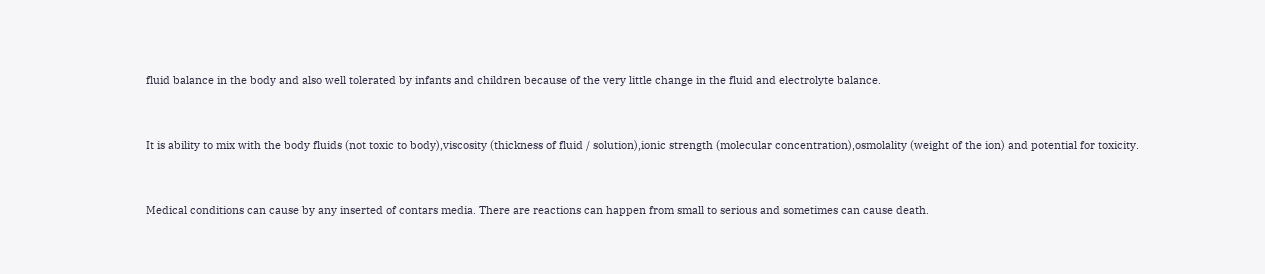fluid balance in the body and also well tolerated by infants and children because of the very little change in the fluid and electrolyte balance.


It is ability to mix with the body fluids (not toxic to body),viscosity (thickness of fluid / solution),ionic strength (molecular concentration),osmolality (weight of the ion) and potential for toxicity.


Medical conditions can cause by any inserted of contars media. There are reactions can happen from small to serious and sometimes can cause death.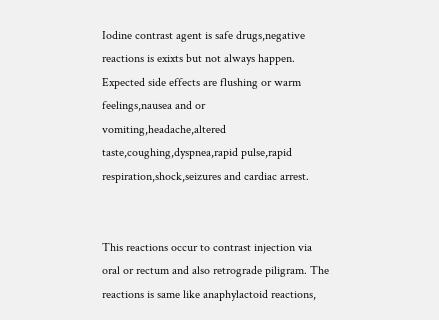Iodine contrast agent is safe drugs,negative reactions is exixts but not always happen. Expected side effects are flushing or warm feelings,nausea and or vomiting,headache,altered taste,coughing,dyspnea,rapid pulse,rapid respiration,shock,seizures and cardiac arrest.


This reactions occur to contrast injection via oral or rectum and also retrograde piligram. The reactions is same like anaphylactoid reactions,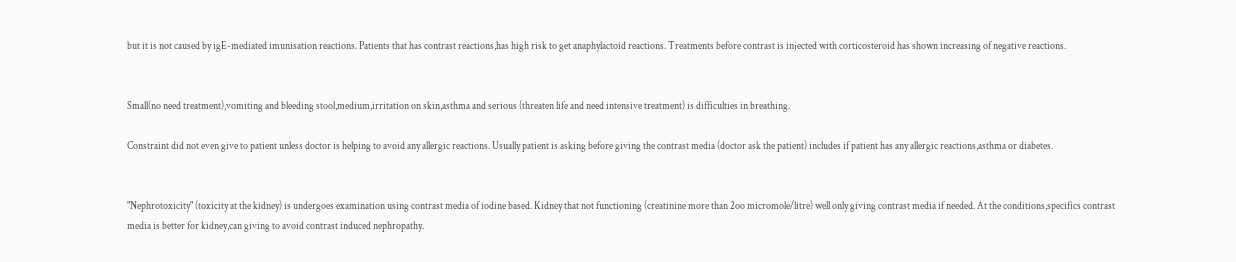but it is not caused by igE-mediated imunisation reactions. Patients that has contrast reactions,has high risk to get anaphylactoid reactions. Treatments before contrast is injected with corticosteroid has shown increasing of negative reactions.


Small(no need treatment),vomiting and bleeding stool,medium,irritation on skin,asthma and serious (threaten life and need intensive treatment) is difficulties in breathing.

Constraint did not even give to patient unless doctor is helping to avoid any allergic reactions. Usually patient is asking before giving the contrast media (doctor ask the patient) includes if patient has any allergic reactions,asthma or diabetes.


"Nephrotoxicity" (toxicity at the kidney) is undergoes examination using contrast media of iodine based. Kidney that not functioning (creatinine more than 2oo micromole/litre) well only giving contrast media if needed. At the conditions,specifics contrast media is better for kidney,can giving to avoid contrast induced nephropathy.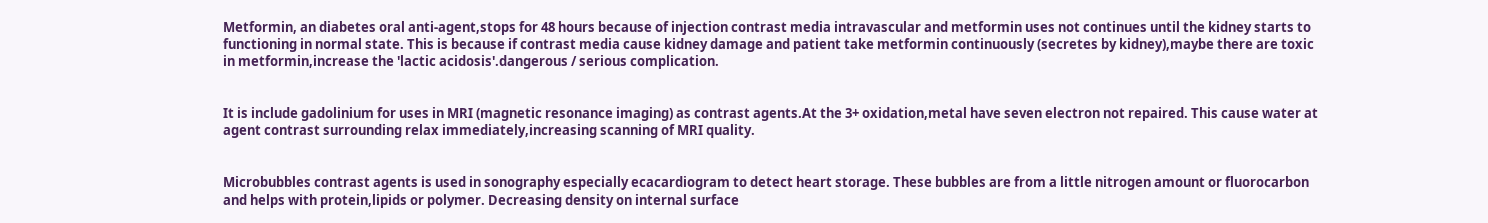Metformin, an diabetes oral anti-agent,stops for 48 hours because of injection contrast media intravascular and metformin uses not continues until the kidney starts to functioning in normal state. This is because if contrast media cause kidney damage and patient take metformin continuously (secretes by kidney),maybe there are toxic in metformin,increase the 'lactic acidosis'.dangerous / serious complication.


It is include gadolinium for uses in MRI (magnetic resonance imaging) as contrast agents.At the 3+ oxidation,metal have seven electron not repaired. This cause water at agent contrast surrounding relax immediately,increasing scanning of MRI quality.


Microbubbles contrast agents is used in sonography especially ecacardiogram to detect heart storage. These bubbles are from a little nitrogen amount or fluorocarbon and helps with protein,lipids or polymer. Decreasing density on internal surface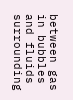between gas in bubbles and fluids surrounding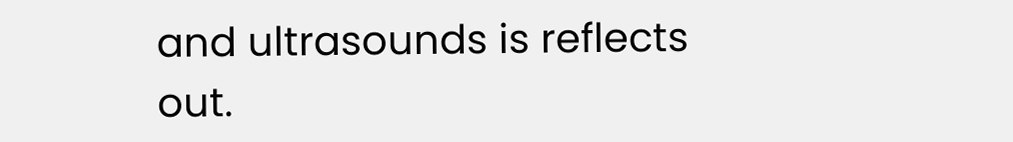and ultrasounds is reflects out.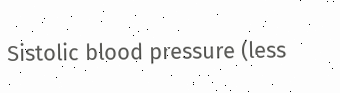Sistolic blood pressure (less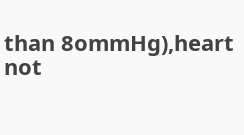than 8ommHg),heart not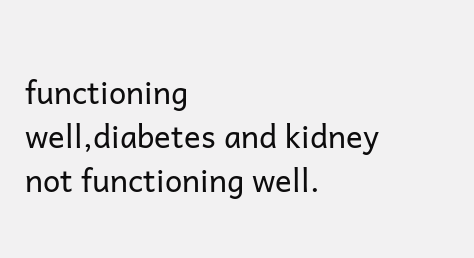functioning well,diabetes and kidney not functioning well.